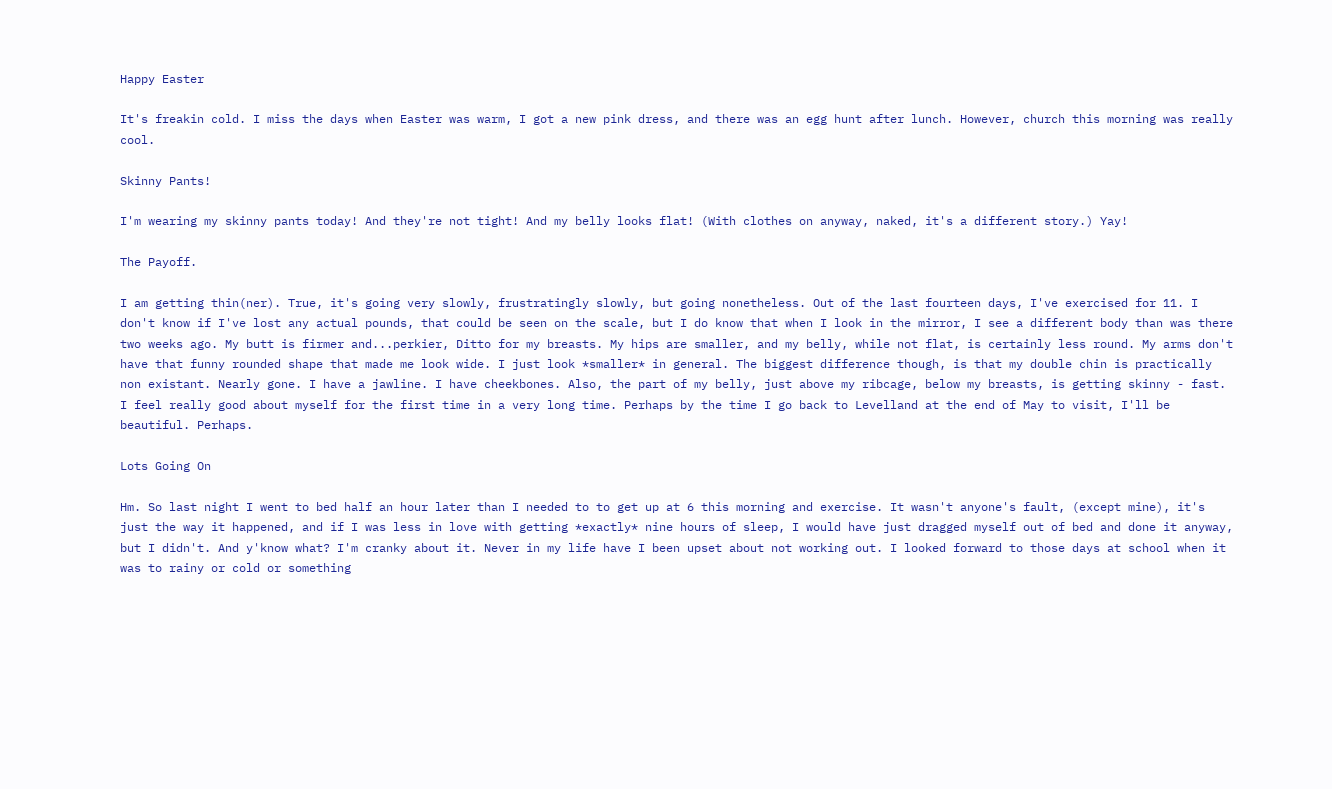Happy Easter

It's freakin cold. I miss the days when Easter was warm, I got a new pink dress, and there was an egg hunt after lunch. However, church this morning was really cool.

Skinny Pants!

I'm wearing my skinny pants today! And they're not tight! And my belly looks flat! (With clothes on anyway, naked, it's a different story.) Yay!

The Payoff.

I am getting thin(ner). True, it's going very slowly, frustratingly slowly, but going nonetheless. Out of the last fourteen days, I've exercised for 11. I don't know if I've lost any actual pounds, that could be seen on the scale, but I do know that when I look in the mirror, I see a different body than was there two weeks ago. My butt is firmer and...perkier, Ditto for my breasts. My hips are smaller, and my belly, while not flat, is certainly less round. My arms don't have that funny rounded shape that made me look wide. I just look *smaller* in general. The biggest difference though, is that my double chin is practically non existant. Nearly gone. I have a jawline. I have cheekbones. Also, the part of my belly, just above my ribcage, below my breasts, is getting skinny - fast. I feel really good about myself for the first time in a very long time. Perhaps by the time I go back to Levelland at the end of May to visit, I'll be beautiful. Perhaps.

Lots Going On

Hm. So last night I went to bed half an hour later than I needed to to get up at 6 this morning and exercise. It wasn't anyone's fault, (except mine), it's just the way it happened, and if I was less in love with getting *exactly* nine hours of sleep, I would have just dragged myself out of bed and done it anyway, but I didn't. And y'know what? I'm cranky about it. Never in my life have I been upset about not working out. I looked forward to those days at school when it was to rainy or cold or something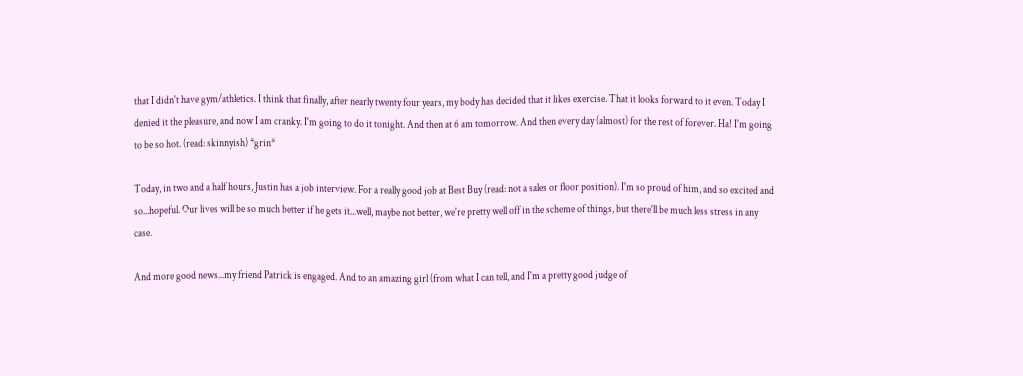that I didn't have gym/athletics. I think that finally, after nearly twenty four years, my body has decided that it likes exercise. That it looks forward to it even. Today I denied it the pleasure, and now I am cranky. I'm going to do it tonight. And then at 6 am tomorrow. And then every day (almost) for the rest of forever. Ha! I'm going to be so hot. (read: skinnyish) *grin*

Today, in two and a half hours, Justin has a job interview. For a really good job at Best Buy (read: not a sales or floor position). I'm so proud of him, and so excited and so...hopeful. Our lives will be so much better if he gets it...well, maybe not better, we're pretty well off in the scheme of things, but there'll be much less stress in any case.

And more good news...my friend Patrick is engaged. And to an amazing girl (from what I can tell, and I'm a pretty good judge of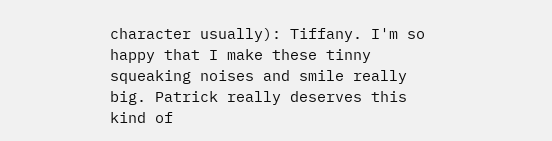character usually): Tiffany. I'm so happy that I make these tinny squeaking noises and smile really big. Patrick really deserves this kind of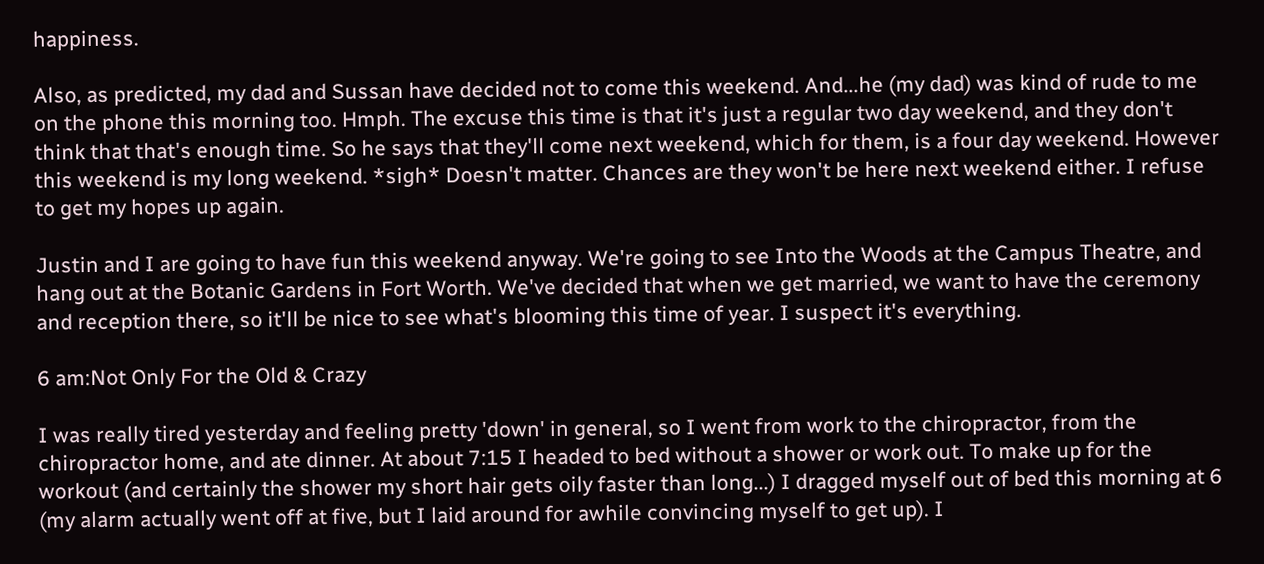happiness.

Also, as predicted, my dad and Sussan have decided not to come this weekend. And...he (my dad) was kind of rude to me on the phone this morning too. Hmph. The excuse this time is that it's just a regular two day weekend, and they don't think that that's enough time. So he says that they'll come next weekend, which for them, is a four day weekend. However this weekend is my long weekend. *sigh* Doesn't matter. Chances are they won't be here next weekend either. I refuse to get my hopes up again.

Justin and I are going to have fun this weekend anyway. We're going to see Into the Woods at the Campus Theatre, and hang out at the Botanic Gardens in Fort Worth. We've decided that when we get married, we want to have the ceremony and reception there, so it'll be nice to see what's blooming this time of year. I suspect it's everything.

6 am:Not Only For the Old & Crazy

I was really tired yesterday and feeling pretty 'down' in general, so I went from work to the chiropractor, from the chiropractor home, and ate dinner. At about 7:15 I headed to bed without a shower or work out. To make up for the workout (and certainly the shower my short hair gets oily faster than long...) I dragged myself out of bed this morning at 6 (my alarm actually went off at five, but I laid around for awhile convincing myself to get up). I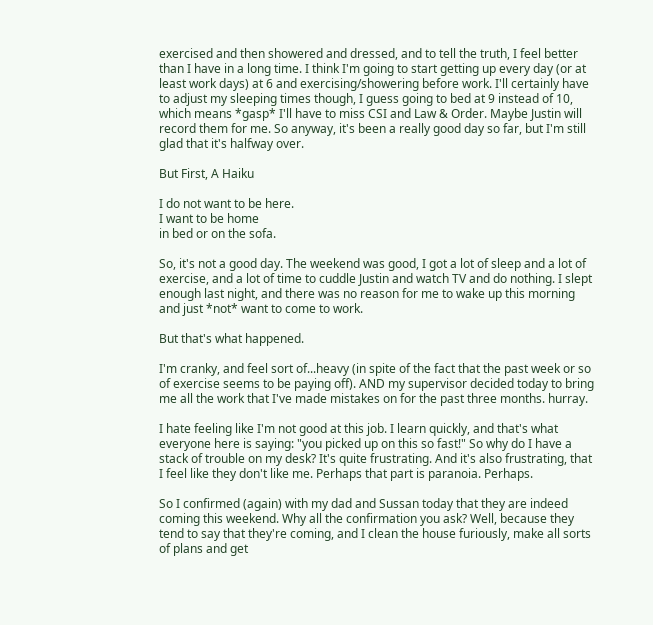exercised and then showered and dressed, and to tell the truth, I feel better than I have in a long time. I think I'm going to start getting up every day (or at least work days) at 6 and exercising/showering before work. I'll certainly have to adjust my sleeping times though, I guess going to bed at 9 instead of 10, which means *gasp* I'll have to miss CSI and Law & Order. Maybe Justin will record them for me. So anyway, it's been a really good day so far, but I'm still glad that it's halfway over.

But First, A Haiku

I do not want to be here.
I want to be home
in bed or on the sofa.

So, it's not a good day. The weekend was good, I got a lot of sleep and a lot of exercise, and a lot of time to cuddle Justin and watch TV and do nothing. I slept enough last night, and there was no reason for me to wake up this morning and just *not* want to come to work.

But that's what happened.

I'm cranky, and feel sort of...heavy (in spite of the fact that the past week or so of exercise seems to be paying off). AND my supervisor decided today to bring me all the work that I've made mistakes on for the past three months. hurray.

I hate feeling like I'm not good at this job. I learn quickly, and that's what everyone here is saying: "you picked up on this so fast!" So why do I have a stack of trouble on my desk? It's quite frustrating. And it's also frustrating, that I feel like they don't like me. Perhaps that part is paranoia. Perhaps.

So I confirmed (again) with my dad and Sussan today that they are indeed coming this weekend. Why all the confirmation you ask? Well, because they tend to say that they're coming, and I clean the house furiously, make all sorts of plans and get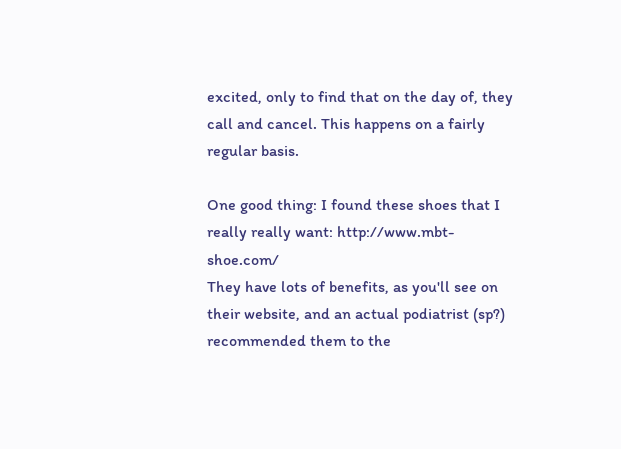excited, only to find that on the day of, they call and cancel. This happens on a fairly regular basis.

One good thing: I found these shoes that I really really want: http://www.mbt-shoe.com/
They have lots of benefits, as you'll see on their website, and an actual podiatrist (sp?) recommended them to the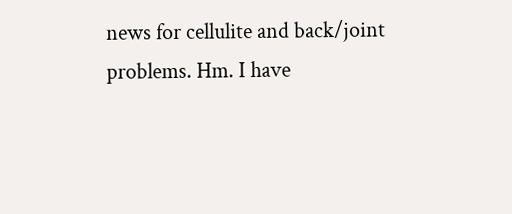news for cellulite and back/joint problems. Hm. I have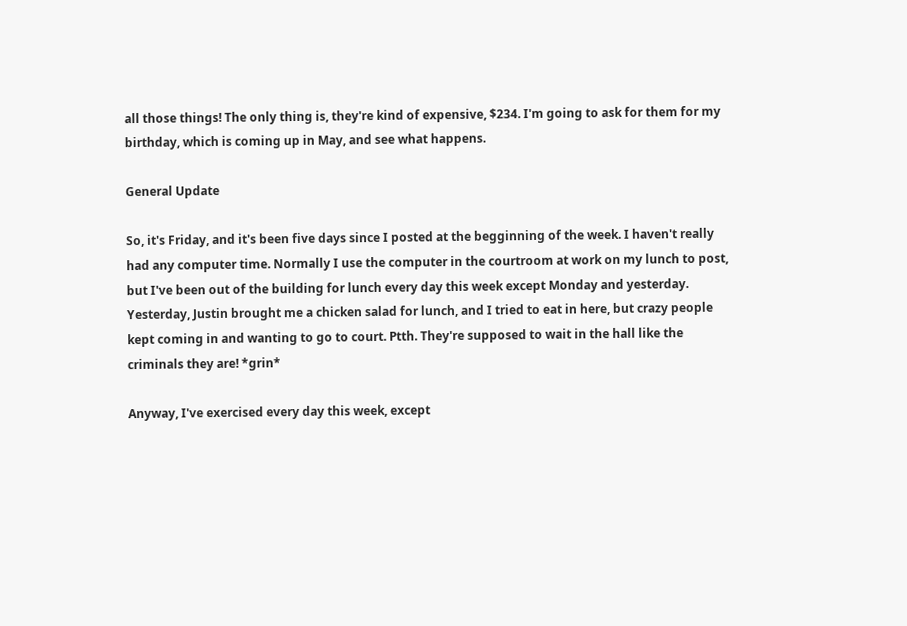all those things! The only thing is, they're kind of expensive, $234. I'm going to ask for them for my birthday, which is coming up in May, and see what happens.

General Update

So, it's Friday, and it's been five days since I posted at the begginning of the week. I haven't really had any computer time. Normally I use the computer in the courtroom at work on my lunch to post, but I've been out of the building for lunch every day this week except Monday and yesterday. Yesterday, Justin brought me a chicken salad for lunch, and I tried to eat in here, but crazy people kept coming in and wanting to go to court. Ptth. They're supposed to wait in the hall like the criminals they are! *grin*

Anyway, I've exercised every day this week, except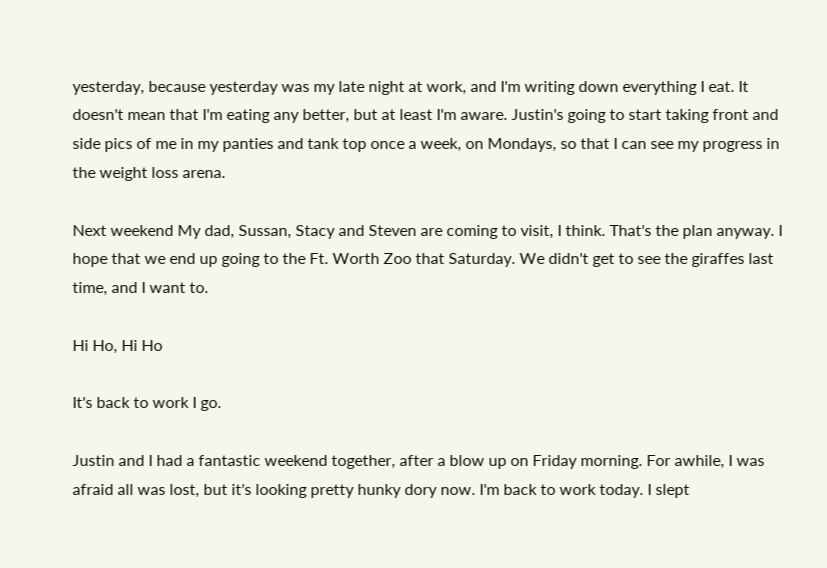yesterday, because yesterday was my late night at work, and I'm writing down everything I eat. It doesn't mean that I'm eating any better, but at least I'm aware. Justin's going to start taking front and side pics of me in my panties and tank top once a week, on Mondays, so that I can see my progress in the weight loss arena.

Next weekend My dad, Sussan, Stacy and Steven are coming to visit, I think. That's the plan anyway. I hope that we end up going to the Ft. Worth Zoo that Saturday. We didn't get to see the giraffes last time, and I want to.

Hi Ho, Hi Ho

It's back to work I go.

Justin and I had a fantastic weekend together, after a blow up on Friday morning. For awhile, I was afraid all was lost, but it's looking pretty hunky dory now. I'm back to work today. I slept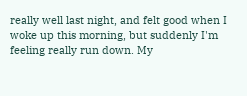really well last night, and felt good when I woke up this morning, but suddenly I'm feeling really run down. My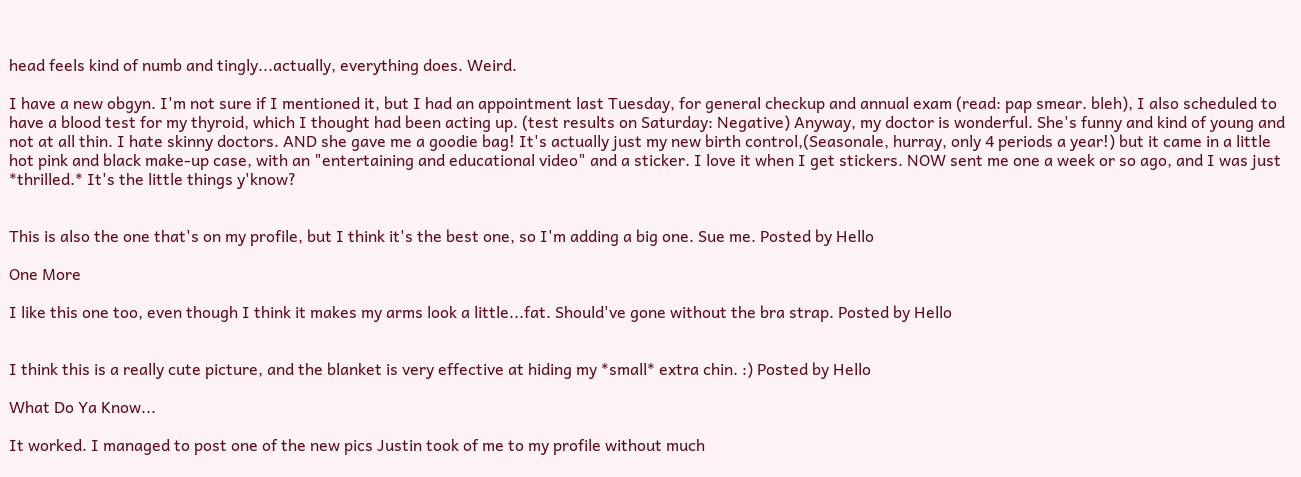head feels kind of numb and tingly...actually, everything does. Weird.

I have a new obgyn. I'm not sure if I mentioned it, but I had an appointment last Tuesday, for general checkup and annual exam (read: pap smear. bleh), I also scheduled to have a blood test for my thyroid, which I thought had been acting up. (test results on Saturday: Negative) Anyway, my doctor is wonderful. She's funny and kind of young and not at all thin. I hate skinny doctors. AND she gave me a goodie bag! It's actually just my new birth control,(Seasonale, hurray, only 4 periods a year!) but it came in a little hot pink and black make-up case, with an "entertaining and educational video" and a sticker. I love it when I get stickers. NOW sent me one a week or so ago, and I was just *thrilled.* It's the little things y'know?


This is also the one that's on my profile, but I think it's the best one, so I'm adding a big one. Sue me. Posted by Hello

One More

I like this one too, even though I think it makes my arms look a little...fat. Should've gone without the bra strap. Posted by Hello


I think this is a really cute picture, and the blanket is very effective at hiding my *small* extra chin. :) Posted by Hello

What Do Ya Know...

It worked. I managed to post one of the new pics Justin took of me to my profile without much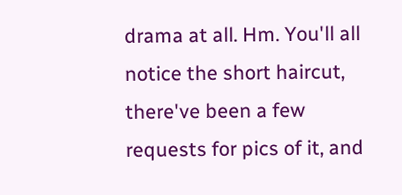drama at all. Hm. You'll all notice the short haircut, there've been a few requests for pics of it, and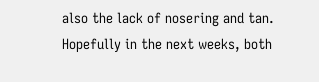also the lack of nosering and tan. Hopefully in the next weeks, both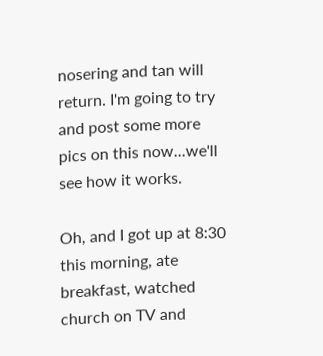nosering and tan will return. I'm going to try and post some more pics on this now...we'll see how it works.

Oh, and I got up at 8:30 this morning, ate breakfast, watched church on TV and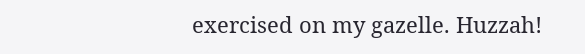exercised on my gazelle. Huzzah!